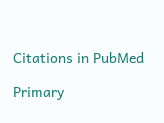Citations in PubMed

Primary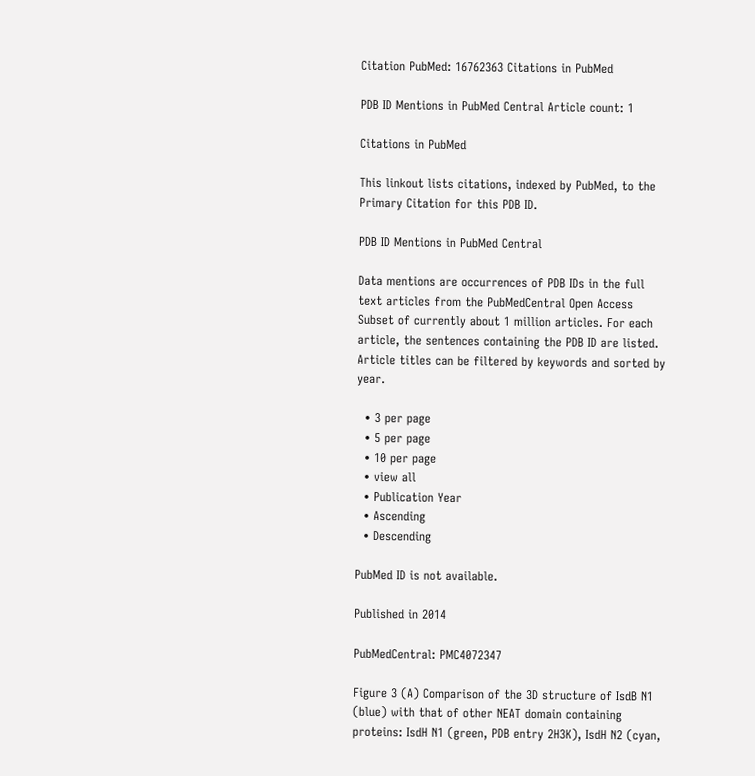Citation PubMed: 16762363 Citations in PubMed

PDB ID Mentions in PubMed Central Article count: 1

Citations in PubMed

This linkout lists citations, indexed by PubMed, to the Primary Citation for this PDB ID.

PDB ID Mentions in PubMed Central

Data mentions are occurrences of PDB IDs in the full text articles from the PubMedCentral Open Access Subset of currently about 1 million articles. For each article, the sentences containing the PDB ID are listed. Article titles can be filtered by keywords and sorted by year.

  • 3 per page
  • 5 per page
  • 10 per page
  • view all
  • Publication Year
  • Ascending
  • Descending

PubMed ID is not available.

Published in 2014

PubMedCentral: PMC4072347

Figure 3 (A) Comparison of the 3D structure of IsdB N1 (blue) with that of other NEAT domain containing proteins: IsdH N1 (green, PDB entry 2H3K), IsdH N2 (cyan,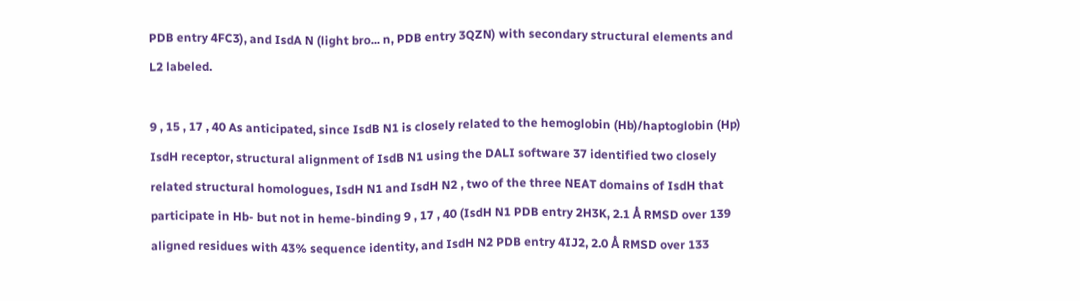PDB entry 4FC3), and IsdA N (light bro... n, PDB entry 3QZN) with secondary structural elements and L2 labeled.

9 , 15 , 17 , 40 As anticipated, since IsdB N1 is closely related to the hemoglobin (Hb)/haptoglobin (Hp) IsdH receptor, structural alignment of IsdB N1 using the DALI software 37 identified two closely related structural homologues, IsdH N1 and IsdH N2 , two of the three NEAT domains of IsdH that participate in Hb- but not in heme-binding 9 , 17 , 40 (IsdH N1 PDB entry 2H3K, 2.1 Å RMSD over 139 aligned residues with 43% sequence identity, and IsdH N2 PDB entry 4IJ2, 2.0 Å RMSD over 133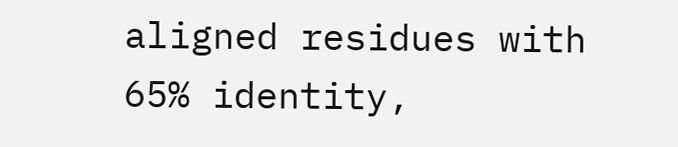aligned residues with 65% identity,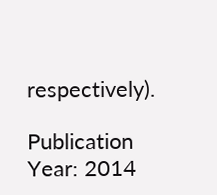respectively).

Publication Year: 2014